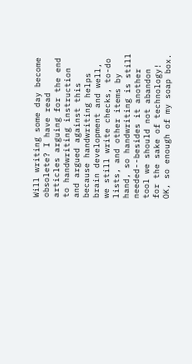Will writing some day become obsolete? I have read articles arguing for the end to handwriting instruction and argued against this because handwriting helps brain development and well, we still write checks, to-do lists, and other items by hand, so handwriting is still needed--besides it another tool we should not abandon for the sake of technology! OK, so enough of my soap box.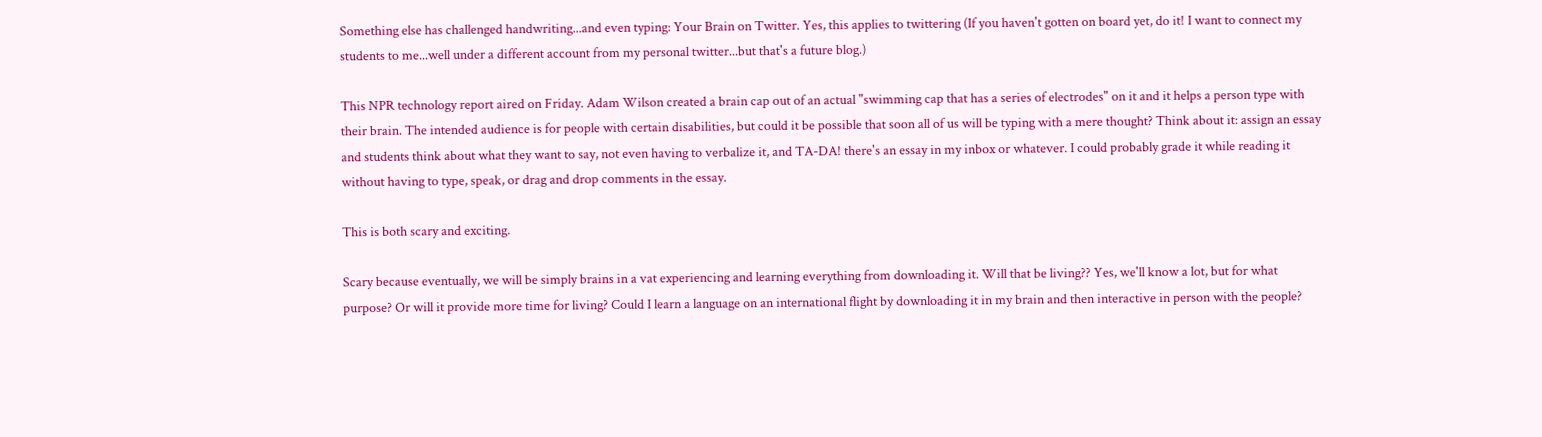Something else has challenged handwriting...and even typing: Your Brain on Twitter. Yes, this applies to twittering (If you haven't gotten on board yet, do it! I want to connect my students to me...well under a different account from my personal twitter...but that's a future blog.)

This NPR technology report aired on Friday. Adam Wilson created a brain cap out of an actual "swimming cap that has a series of electrodes" on it and it helps a person type with their brain. The intended audience is for people with certain disabilities, but could it be possible that soon all of us will be typing with a mere thought? Think about it: assign an essay and students think about what they want to say, not even having to verbalize it, and TA-DA! there's an essay in my inbox or whatever. I could probably grade it while reading it without having to type, speak, or drag and drop comments in the essay.

This is both scary and exciting.

Scary because eventually, we will be simply brains in a vat experiencing and learning everything from downloading it. Will that be living?? Yes, we'll know a lot, but for what purpose? Or will it provide more time for living? Could I learn a language on an international flight by downloading it in my brain and then interactive in person with the people?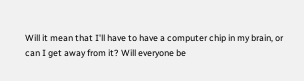Will it mean that I'll have to have a computer chip in my brain, or can I get away from it? Will everyone be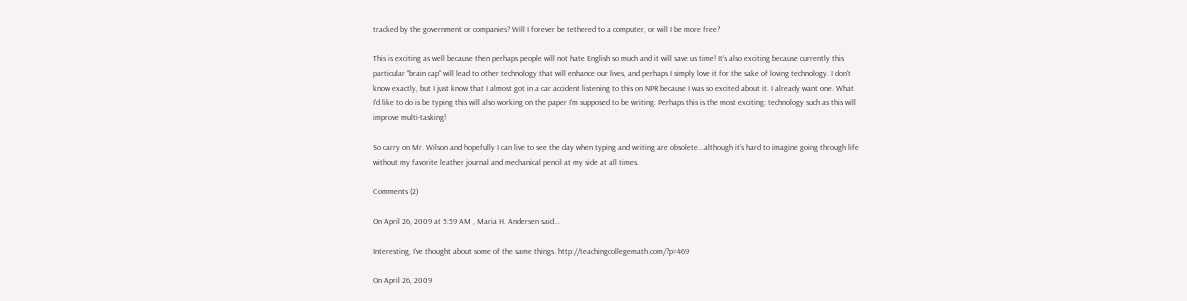tracked by the government or companies? Will I forever be tethered to a computer, or will I be more free?

This is exciting as well because then perhaps people will not hate English so much and it will save us time! It's also exciting because currently this particular "brain cap" will lead to other technology that will enhance our lives, and perhaps I simply love it for the sake of loving technology. I don't know exactly, but I just know that I almost got in a car accident listening to this on NPR because I was so excited about it. I already want one. What I'd like to do is be typing this will also working on the paper I'm supposed to be writing. Perhaps this is the most exciting: technology such as this will improve multi-tasking!

So carry on Mr. Wilson and hopefully I can live to see the day when typing and writing are obsolete...although it's hard to imagine going through life without my favorite leather journal and mechanical pencil at my side at all times.

Comments (2)

On April 26, 2009 at 5:59 AM , Maria H. Andersen said...

Interesting, I've thought about some of the same things. http://teachingcollegemath.com/?p=469

On April 26, 2009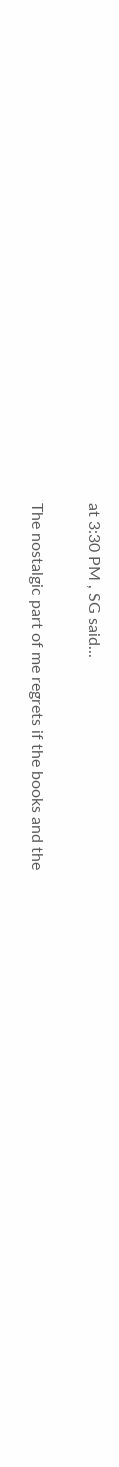at 3:30 PM , SG said...

The nostalgic part of me regrets if the books and the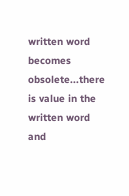written word becomes obsolete...there is value in the written word and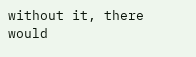without it, there would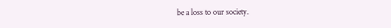be a loss to our society.